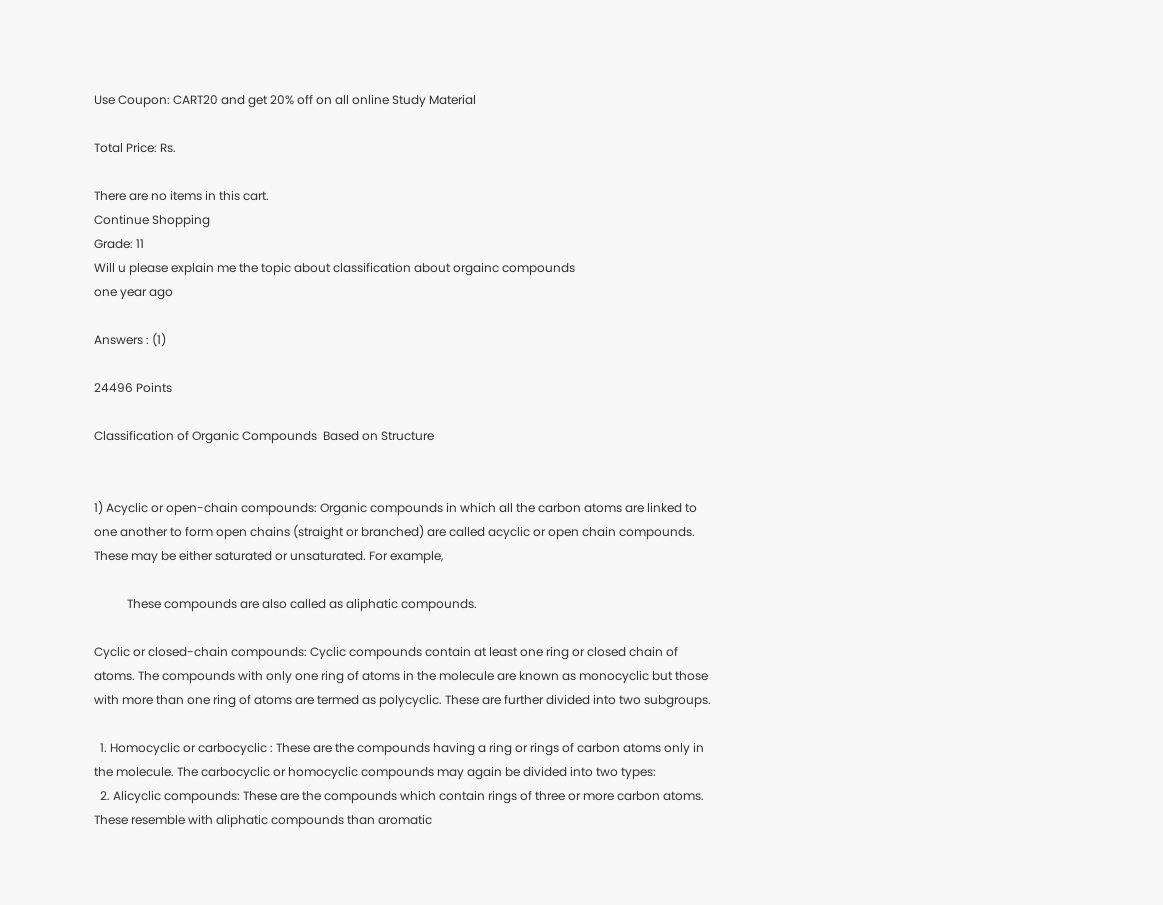Use Coupon: CART20 and get 20% off on all online Study Material

Total Price: Rs.

There are no items in this cart.
Continue Shopping
Grade: 11
Will u please explain me the topic about classification about orgainc compounds
one year ago

Answers : (1)

24496 Points

Classification of Organic Compounds  Based on Structure


1) Acyclic or open-chain compounds: Organic compounds in which all the carbon atoms are linked to one another to form open chains (straight or branched) are called acyclic or open chain compounds. These may be either saturated or unsaturated. For example,

           These compounds are also called as aliphatic compounds.

Cyclic or closed-chain compounds: Cyclic compounds contain at least one ring or closed chain of atoms. The compounds with only one ring of atoms in the molecule are known as monocyclic but those with more than one ring of atoms are termed as polycyclic. These are further divided into two subgroups.

  1. Homocyclic or carbocyclic : These are the compounds having a ring or rings of carbon atoms only in the molecule. The carbocyclic or homocyclic compounds may again be divided into two types:
  2. Alicyclic compounds: These are the compounds which contain rings of three or more carbon atoms. These resemble with aliphatic compounds than aromatic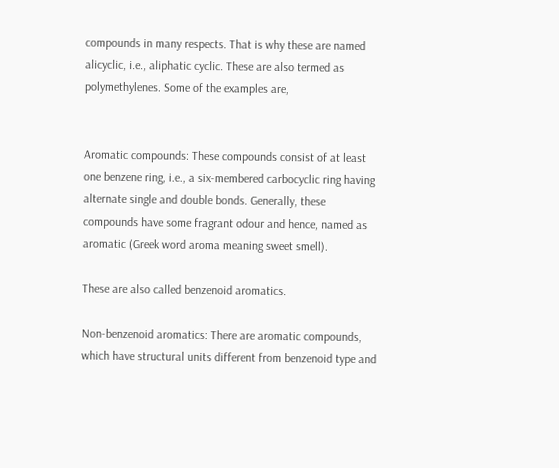compounds in many respects. That is why these are named alicyclic, i.e., aliphatic cyclic. These are also termed as polymethylenes. Some of the examples are,


Aromatic compounds: These compounds consist of at least one benzene ring, i.e., a six-membered carbocyclic ring having alternate single and double bonds. Generally, these compounds have some fragrant odour and hence, named as aromatic (Greek word aroma meaning sweet smell).

These are also called benzenoid aromatics.

Non-benzenoid aromatics: There are aromatic compounds, which have structural units different from benzenoid type and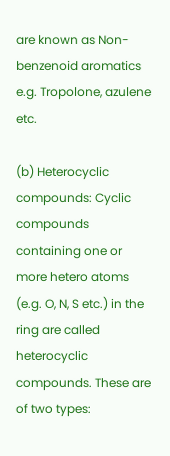are known as Non-benzenoid aromatics e.g. Tropolone, azulene etc.

(b) Heterocyclic compounds: Cyclic compounds containing one or more hetero atoms (e.g. O, N, S etc.) in the ring are called heterocyclic compounds. These are of two types: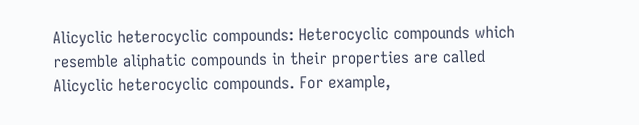Alicyclic heterocyclic compounds: Heterocyclic compounds which resemble aliphatic compounds in their properties are called Alicyclic heterocyclic compounds. For example,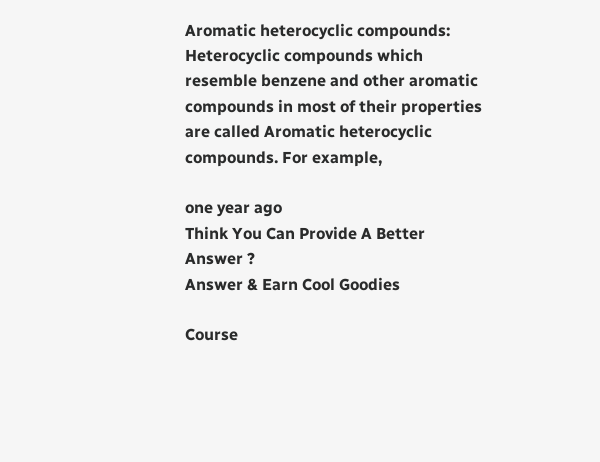Aromatic heterocyclic compounds: Heterocyclic compounds which resemble benzene and other aromatic compounds in most of their properties are called Aromatic heterocyclic compounds. For example,

one year ago
Think You Can Provide A Better Answer ?
Answer & Earn Cool Goodies

Course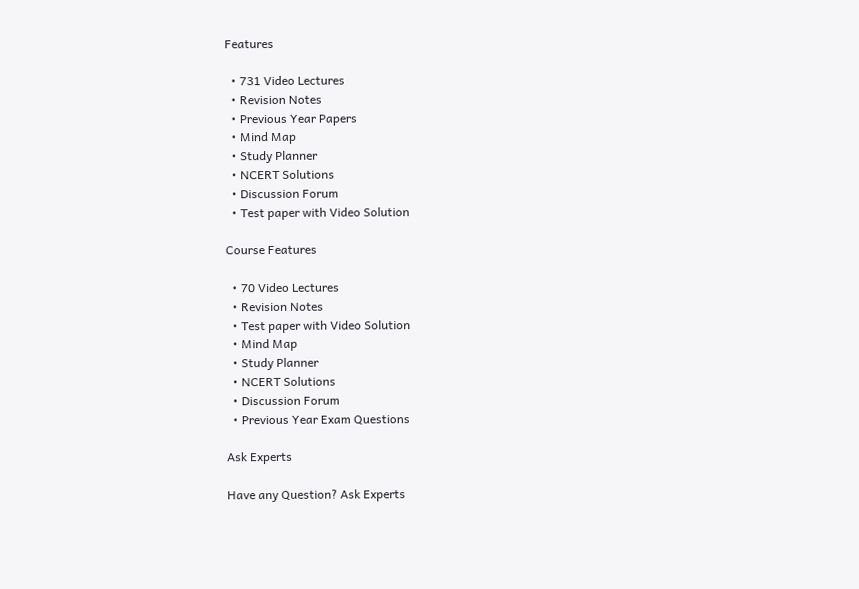Features

  • 731 Video Lectures
  • Revision Notes
  • Previous Year Papers
  • Mind Map
  • Study Planner
  • NCERT Solutions
  • Discussion Forum
  • Test paper with Video Solution

Course Features

  • 70 Video Lectures
  • Revision Notes
  • Test paper with Video Solution
  • Mind Map
  • Study Planner
  • NCERT Solutions
  • Discussion Forum
  • Previous Year Exam Questions

Ask Experts

Have any Question? Ask Experts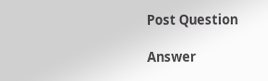Post Question

Answer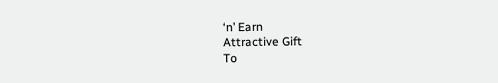‘n’ Earn
Attractive Gift
To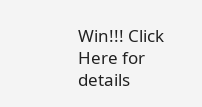Win!!! Click Here for details